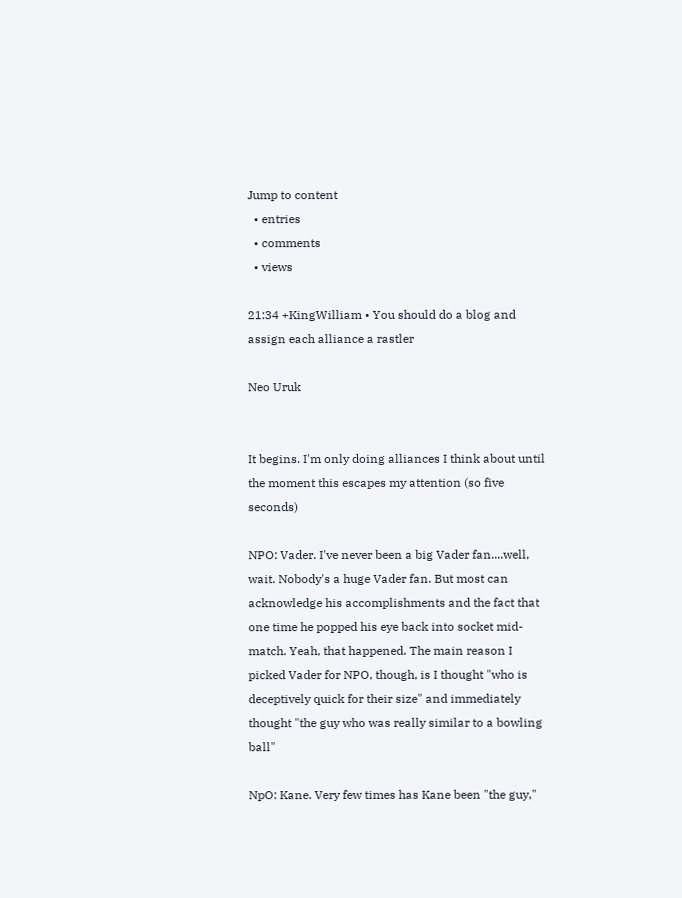Jump to content
  • entries
  • comments
  • views

21:34 +KingWilliam • You should do a blog and assign each alliance a rastler

Neo Uruk


It begins. I'm only doing alliances I think about until the moment this escapes my attention (so five seconds)

NPO: Vader. I've never been a big Vader fan....well, wait. Nobody's a huge Vader fan. But most can acknowledge his accomplishments and the fact that one time he popped his eye back into socket mid-match. Yeah, that happened. The main reason I picked Vader for NPO, though, is I thought "who is deceptively quick for their size" and immediately thought "the guy who was really similar to a bowling ball"

NpO: Kane. Very few times has Kane been "the guy,"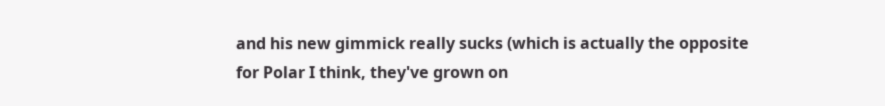and his new gimmick really sucks (which is actually the opposite for Polar I think, they've grown on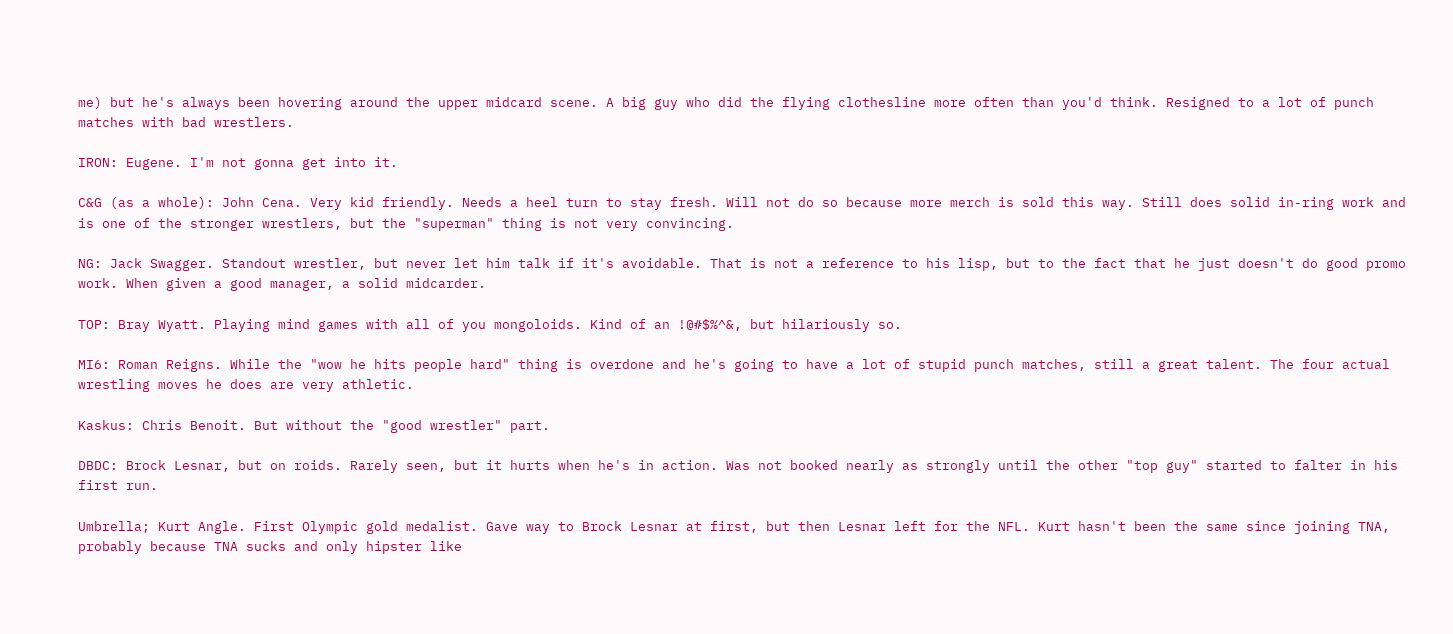me) but he's always been hovering around the upper midcard scene. A big guy who did the flying clothesline more often than you'd think. Resigned to a lot of punch matches with bad wrestlers.

IRON: Eugene. I'm not gonna get into it.

C&G (as a whole): John Cena. Very kid friendly. Needs a heel turn to stay fresh. Will not do so because more merch is sold this way. Still does solid in-ring work and is one of the stronger wrestlers, but the "superman" thing is not very convincing.

NG: Jack Swagger. Standout wrestler, but never let him talk if it's avoidable. That is not a reference to his lisp, but to the fact that he just doesn't do good promo work. When given a good manager, a solid midcarder.

TOP: Bray Wyatt. Playing mind games with all of you mongoloids. Kind of an !@#$%^&, but hilariously so.

MI6: Roman Reigns. While the "wow he hits people hard" thing is overdone and he's going to have a lot of stupid punch matches, still a great talent. The four actual wrestling moves he does are very athletic.

Kaskus: Chris Benoit. But without the "good wrestler" part.

DBDC: Brock Lesnar, but on roids. Rarely seen, but it hurts when he's in action. Was not booked nearly as strongly until the other "top guy" started to falter in his first run.

Umbrella; Kurt Angle. First Olympic gold medalist. Gave way to Brock Lesnar at first, but then Lesnar left for the NFL. Kurt hasn't been the same since joining TNA, probably because TNA sucks and only hipster like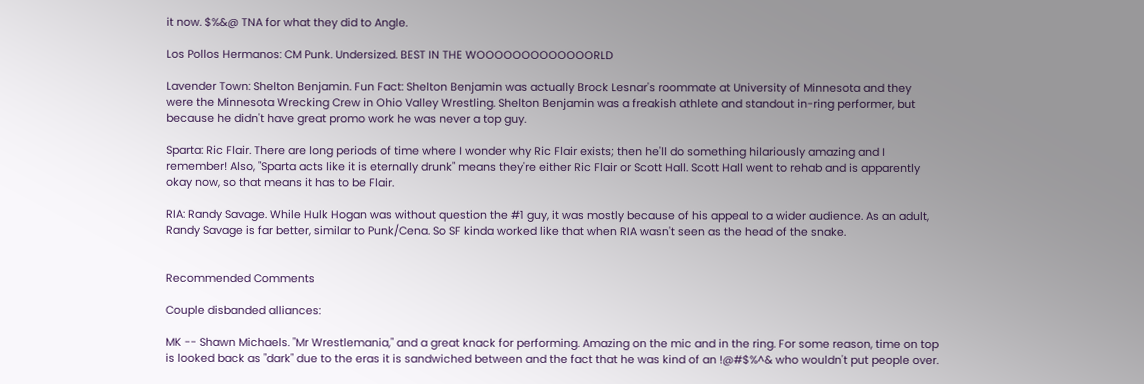it now. $%&@ TNA for what they did to Angle.

Los Pollos Hermanos: CM Punk. Undersized. BEST IN THE WOOOOOOOOOOOOORLD

Lavender Town: Shelton Benjamin. Fun Fact: Shelton Benjamin was actually Brock Lesnar's roommate at University of Minnesota and they were the Minnesota Wrecking Crew in Ohio Valley Wrestling. Shelton Benjamin was a freakish athlete and standout in-ring performer, but because he didn't have great promo work he was never a top guy.

Sparta: Ric Flair. There are long periods of time where I wonder why Ric Flair exists; then he'll do something hilariously amazing and I remember! Also, "Sparta acts like it is eternally drunk" means they're either Ric Flair or Scott Hall. Scott Hall went to rehab and is apparently okay now, so that means it has to be Flair.

RIA: Randy Savage. While Hulk Hogan was without question the #1 guy, it was mostly because of his appeal to a wider audience. As an adult, Randy Savage is far better, similar to Punk/Cena. So SF kinda worked like that when RIA wasn't seen as the head of the snake.


Recommended Comments

Couple disbanded alliances:

MK -- Shawn Michaels. "Mr Wrestlemania," and a great knack for performing. Amazing on the mic and in the ring. For some reason, time on top is looked back as "dark" due to the eras it is sandwiched between and the fact that he was kind of an !@#$%^& who wouldn't put people over.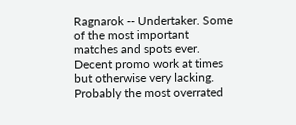Ragnarok -- Undertaker. Some of the most important matches and spots ever. Decent promo work at times but otherwise very lacking. Probably the most overrated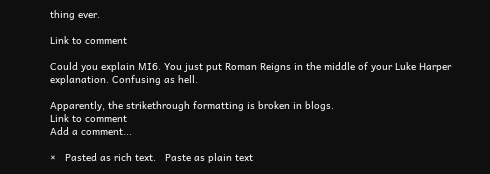thing ever.

Link to comment

Could you explain MI6. You just put Roman Reigns in the middle of your Luke Harper explanation. Confusing as hell.

Apparently, the strikethrough formatting is broken in blogs.
Link to comment
Add a comment...

×   Pasted as rich text.   Paste as plain text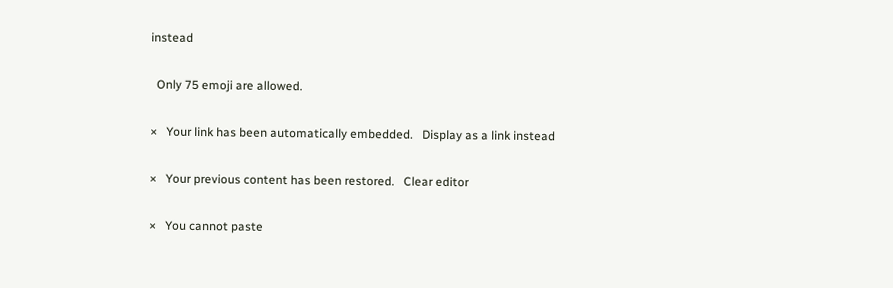instead

  Only 75 emoji are allowed.

×   Your link has been automatically embedded.   Display as a link instead

×   Your previous content has been restored.   Clear editor

×   You cannot paste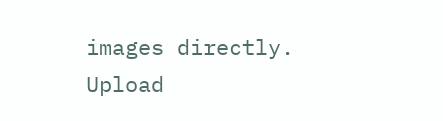images directly. Upload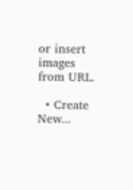or insert images from URL.

  • Create New...